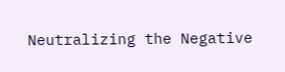Neutralizing the Negative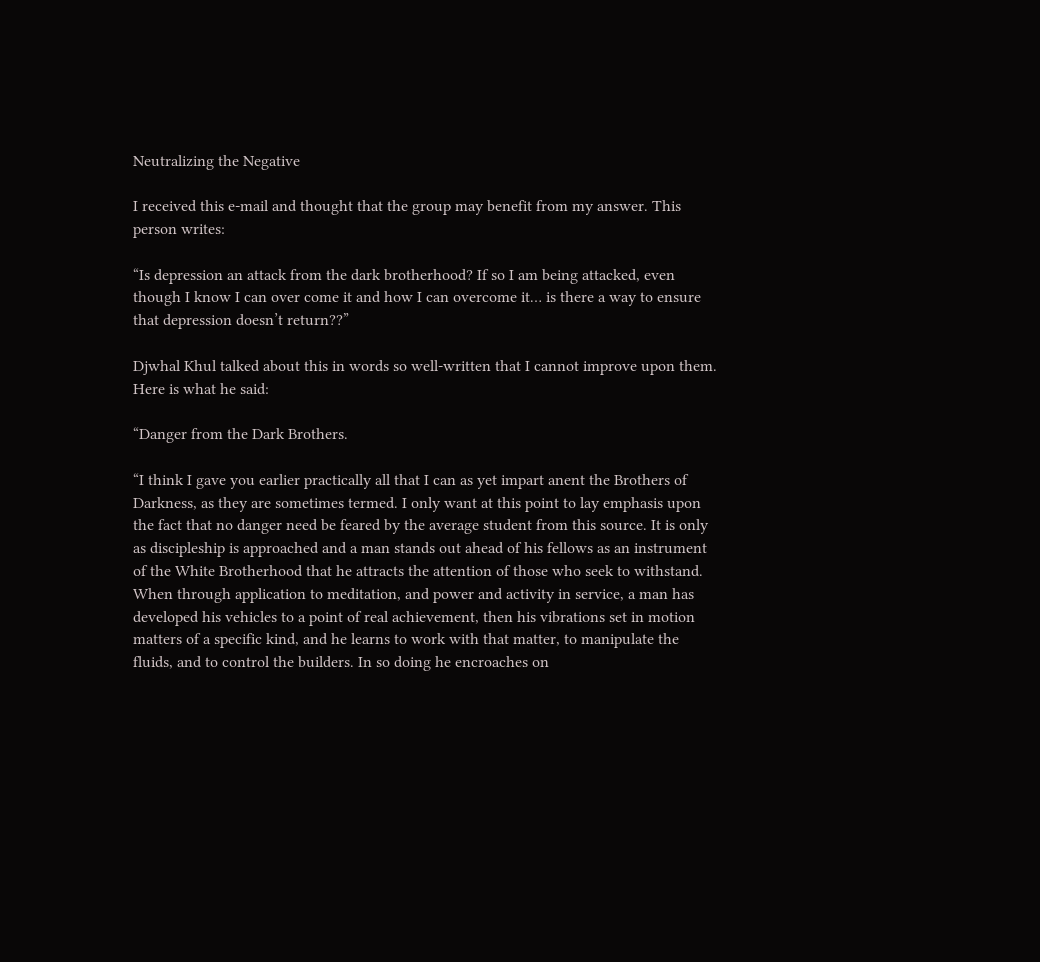Neutralizing the Negative

I received this e-mail and thought that the group may benefit from my answer. This person writes:

“Is depression an attack from the dark brotherhood? If so I am being attacked, even though I know I can over come it and how I can overcome it… is there a way to ensure that depression doesn’t return??”

Djwhal Khul talked about this in words so well-written that I cannot improve upon them. Here is what he said:

“Danger from the Dark Brothers.

“I think I gave you earlier practically all that I can as yet impart anent the Brothers of Darkness, as they are sometimes termed. I only want at this point to lay emphasis upon the fact that no danger need be feared by the average student from this source. It is only as discipleship is approached and a man stands out ahead of his fellows as an instrument of the White Brotherhood that he attracts the attention of those who seek to withstand. When through application to meditation, and power and activity in service, a man has developed his vehicles to a point of real achievement, then his vibrations set in motion matters of a specific kind, and he learns to work with that matter, to manipulate the fluids, and to control the builders. In so doing he encroaches on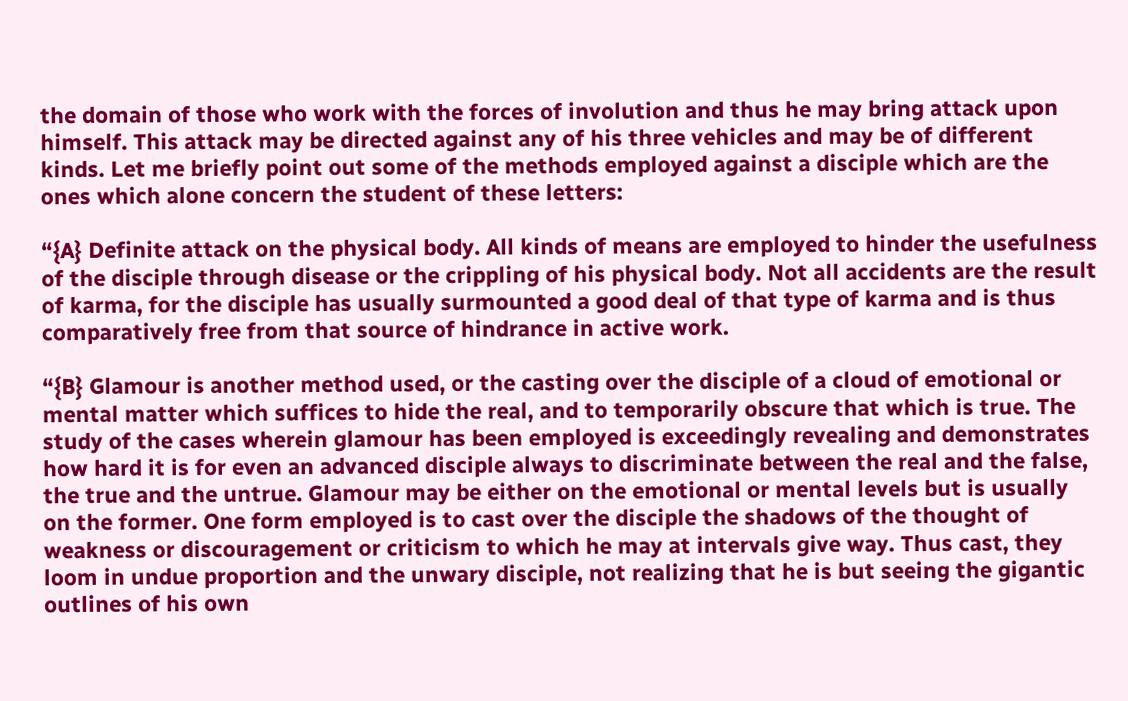the domain of those who work with the forces of involution and thus he may bring attack upon himself. This attack may be directed against any of his three vehicles and may be of different kinds. Let me briefly point out some of the methods employed against a disciple which are the ones which alone concern the student of these letters:

“{A} Definite attack on the physical body. All kinds of means are employed to hinder the usefulness of the disciple through disease or the crippling of his physical body. Not all accidents are the result of karma, for the disciple has usually surmounted a good deal of that type of karma and is thus comparatively free from that source of hindrance in active work.

“{B} Glamour is another method used, or the casting over the disciple of a cloud of emotional or mental matter which suffices to hide the real, and to temporarily obscure that which is true. The study of the cases wherein glamour has been employed is exceedingly revealing and demonstrates how hard it is for even an advanced disciple always to discriminate between the real and the false, the true and the untrue. Glamour may be either on the emotional or mental levels but is usually on the former. One form employed is to cast over the disciple the shadows of the thought of weakness or discouragement or criticism to which he may at intervals give way. Thus cast, they loom in undue proportion and the unwary disciple, not realizing that he is but seeing the gigantic outlines of his own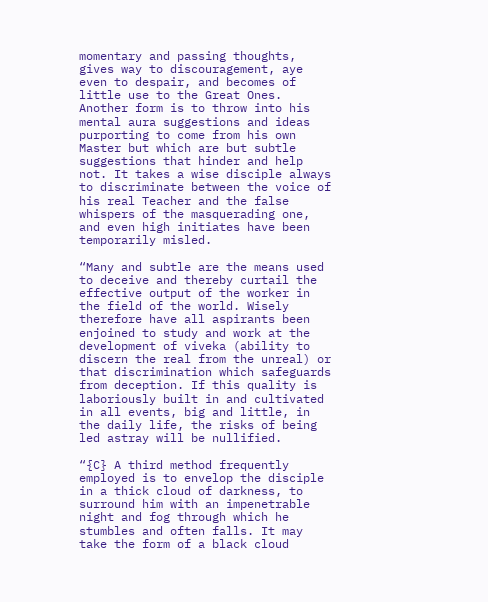momentary and passing thoughts, gives way to discouragement, aye even to despair, and becomes of little use to the Great Ones. Another form is to throw into his mental aura suggestions and ideas purporting to come from his own Master but which are but subtle suggestions that hinder and help not. It takes a wise disciple always to discriminate between the voice of his real Teacher and the false whispers of the masquerading one, and even high initiates have been temporarily misled.

“Many and subtle are the means used to deceive and thereby curtail the effective output of the worker in the field of the world. Wisely therefore have all aspirants been enjoined to study and work at the development of viveka (ability to discern the real from the unreal) or that discrimination which safeguards from deception. If this quality is laboriously built in and cultivated in all events, big and little, in the daily life, the risks of being led astray will be nullified.

“{C} A third method frequently employed is to envelop the disciple in a thick cloud of darkness, to surround him with an impenetrable night and fog through which he stumbles and often falls. It may take the form of a black cloud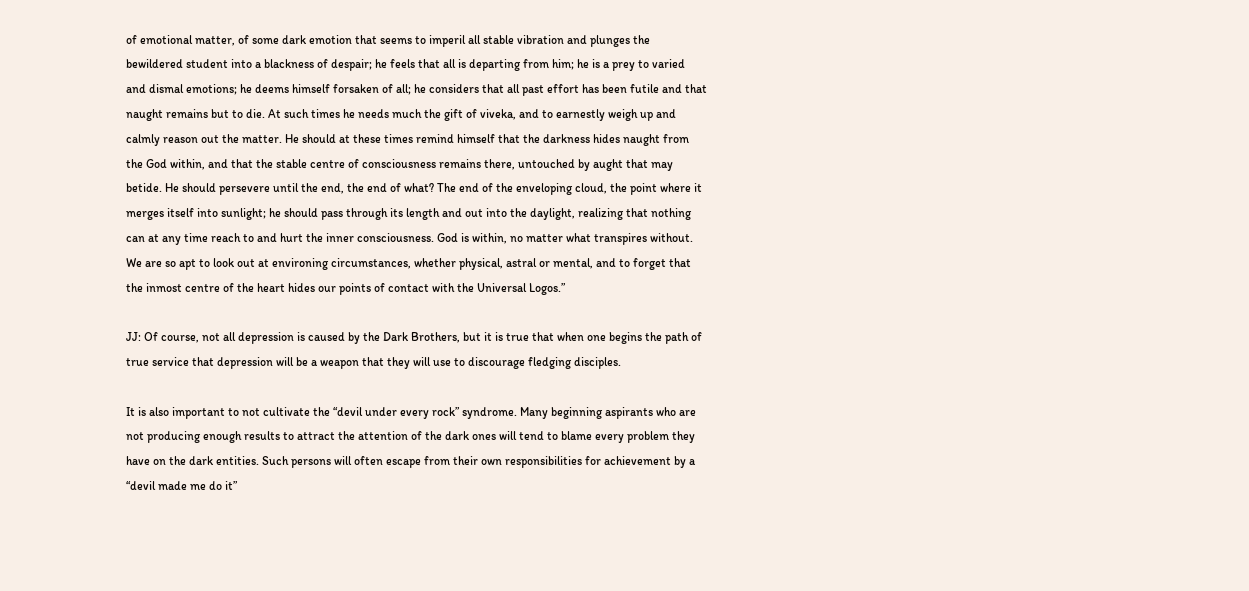of emotional matter, of some dark emotion that seems to imperil all stable vibration and plunges the bewildered student into a blackness of despair; he feels that all is departing from him; he is a prey to varied and dismal emotions; he deems himself forsaken of all; he considers that all past effort has been futile and that naught remains but to die. At such times he needs much the gift of viveka, and to earnestly weigh up and calmly reason out the matter. He should at these times remind himself that the darkness hides naught from the God within, and that the stable centre of consciousness remains there, untouched by aught that may betide. He should persevere until the end, the end of what? The end of the enveloping cloud, the point where it merges itself into sunlight; he should pass through its length and out into the daylight, realizing that nothing can at any time reach to and hurt the inner consciousness. God is within, no matter what transpires without. We are so apt to look out at environing circumstances, whether physical, astral or mental, and to forget that the inmost centre of the heart hides our points of contact with the Universal Logos.”

JJ: Of course, not all depression is caused by the Dark Brothers, but it is true that when one begins the path of true service that depression will be a weapon that they will use to discourage fledging disciples.

It is also important to not cultivate the “devil under every rock” syndrome. Many beginning aspirants who are not producing enough results to attract the attention of the dark ones will tend to blame every problem they have on the dark entities. Such persons will often escape from their own responsibilities for achievement by a “devil made me do it”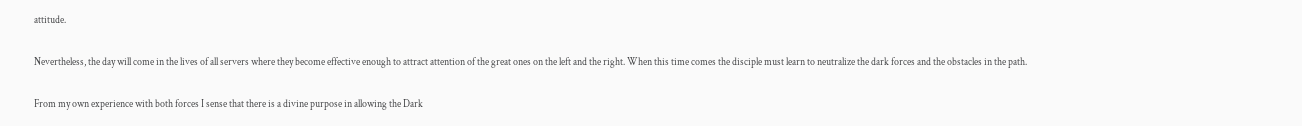attitude.

Nevertheless, the day will come in the lives of all servers where they become effective enough to attract attention of the great ones on the left and the right. When this time comes the disciple must learn to neutralize the dark forces and the obstacles in the path.

From my own experience with both forces I sense that there is a divine purpose in allowing the Dark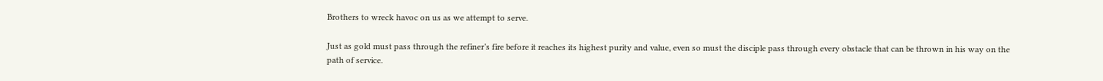Brothers to wreck havoc on us as we attempt to serve.

Just as gold must pass through the refiner’s fire before it reaches its highest purity and value, even so must the disciple pass through every obstacle that can be thrown in his way on the path of service.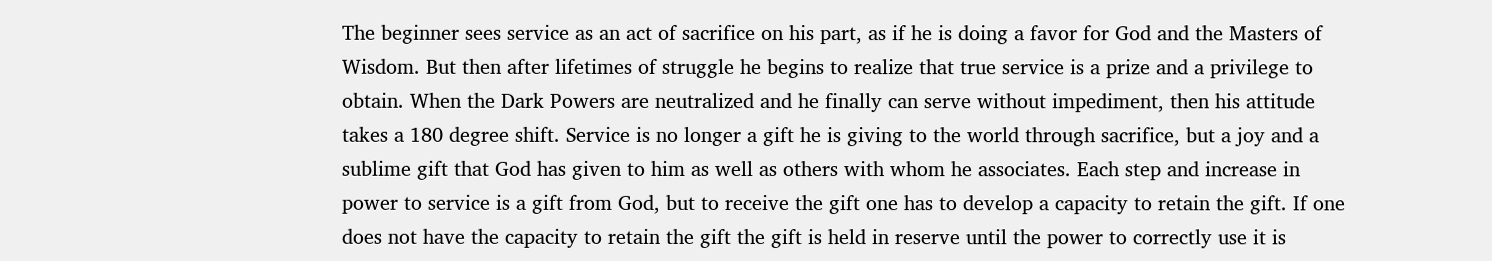The beginner sees service as an act of sacrifice on his part, as if he is doing a favor for God and the Masters of Wisdom. But then after lifetimes of struggle he begins to realize that true service is a prize and a privilege to obtain. When the Dark Powers are neutralized and he finally can serve without impediment, then his attitude takes a 180 degree shift. Service is no longer a gift he is giving to the world through sacrifice, but a joy and a sublime gift that God has given to him as well as others with whom he associates. Each step and increase in power to service is a gift from God, but to receive the gift one has to develop a capacity to retain the gift. If one does not have the capacity to retain the gift the gift is held in reserve until the power to correctly use it is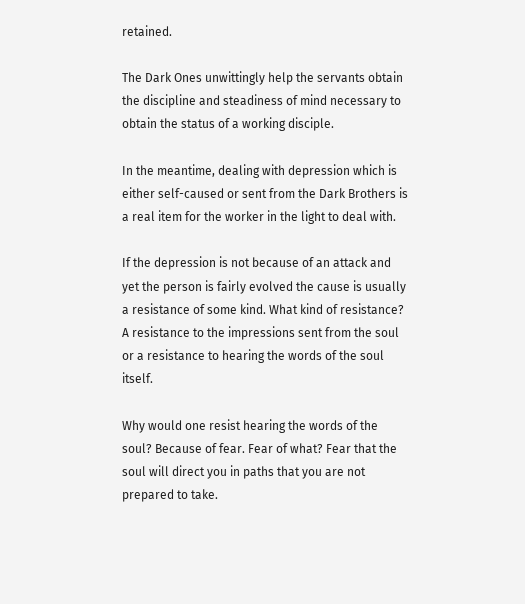retained.

The Dark Ones unwittingly help the servants obtain the discipline and steadiness of mind necessary to obtain the status of a working disciple.

In the meantime, dealing with depression which is either self-caused or sent from the Dark Brothers is a real item for the worker in the light to deal with.

If the depression is not because of an attack and yet the person is fairly evolved the cause is usually a resistance of some kind. What kind of resistance? A resistance to the impressions sent from the soul or a resistance to hearing the words of the soul itself.

Why would one resist hearing the words of the soul? Because of fear. Fear of what? Fear that the soul will direct you in paths that you are not prepared to take.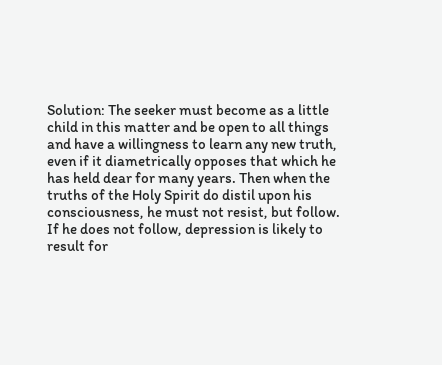Solution: The seeker must become as a little child in this matter and be open to all things and have a willingness to learn any new truth, even if it diametrically opposes that which he has held dear for many years. Then when the truths of the Holy Spirit do distil upon his consciousness, he must not resist, but follow. If he does not follow, depression is likely to result for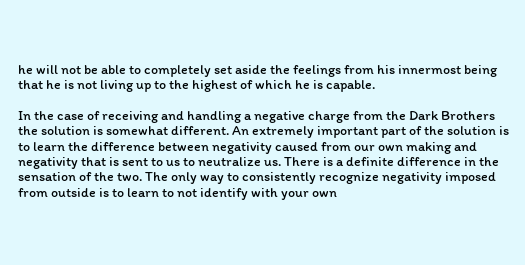he will not be able to completely set aside the feelings from his innermost being that he is not living up to the highest of which he is capable.

In the case of receiving and handling a negative charge from the Dark Brothers the solution is somewhat different. An extremely important part of the solution is to learn the difference between negativity caused from our own making and negativity that is sent to us to neutralize us. There is a definite difference in the sensation of the two. The only way to consistently recognize negativity imposed from outside is to learn to not identify with your own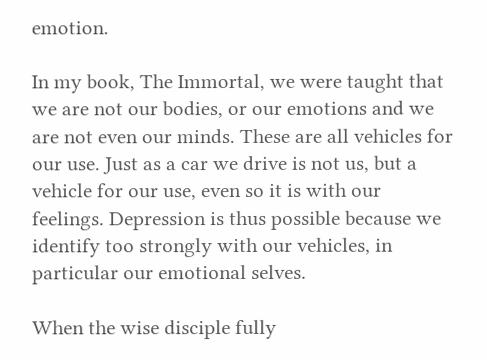emotion.

In my book, The Immortal, we were taught that we are not our bodies, or our emotions and we are not even our minds. These are all vehicles for our use. Just as a car we drive is not us, but a vehicle for our use, even so it is with our feelings. Depression is thus possible because we identify too strongly with our vehicles, in particular our emotional selves.

When the wise disciple fully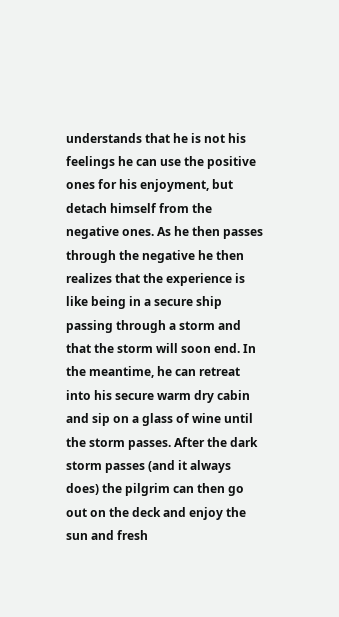understands that he is not his feelings he can use the positive ones for his enjoyment, but detach himself from the negative ones. As he then passes through the negative he then realizes that the experience is like being in a secure ship passing through a storm and that the storm will soon end. In the meantime, he can retreat into his secure warm dry cabin and sip on a glass of wine until the storm passes. After the dark storm passes (and it always does) the pilgrim can then go out on the deck and enjoy the sun and fresh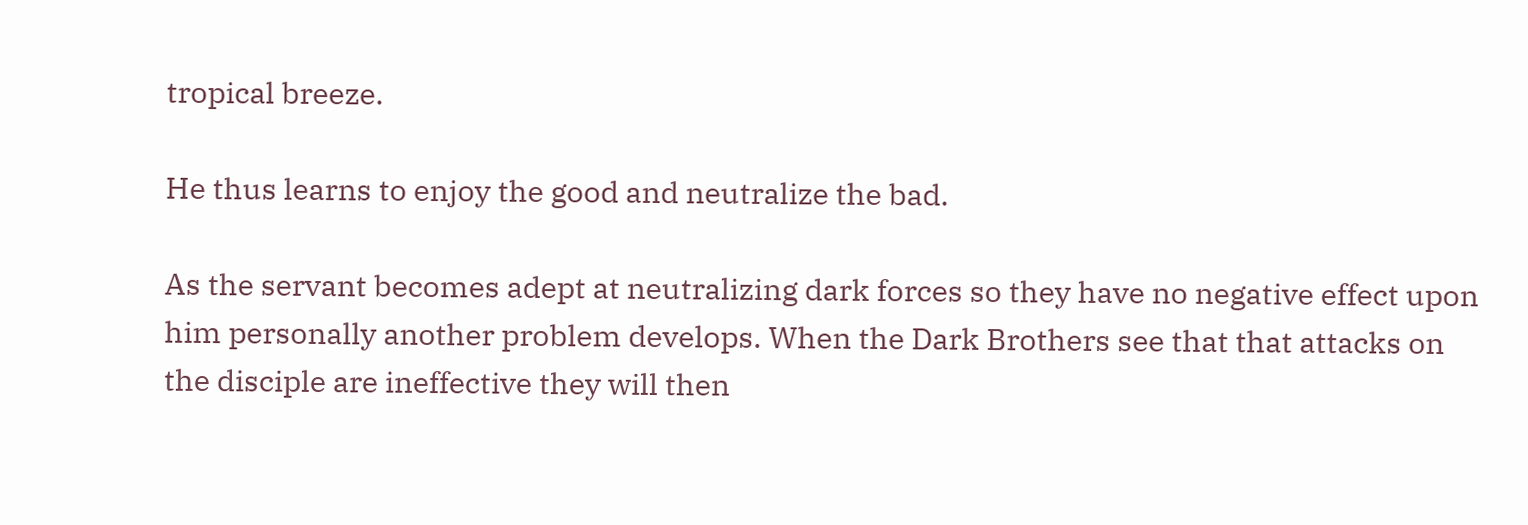tropical breeze.

He thus learns to enjoy the good and neutralize the bad.

As the servant becomes adept at neutralizing dark forces so they have no negative effect upon him personally another problem develops. When the Dark Brothers see that that attacks on the disciple are ineffective they will then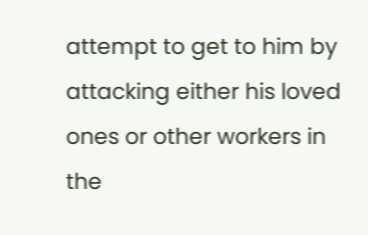attempt to get to him by attacking either his loved ones or other workers in the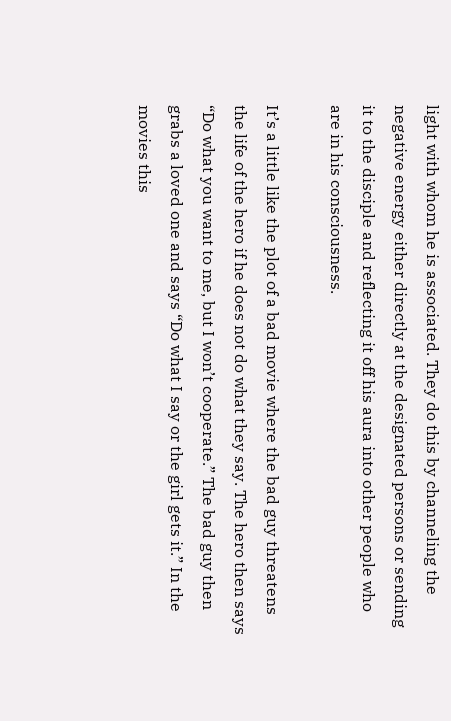light with whom he is associated. They do this by channeling the negative energy either directly at the designated persons or sending it to the disciple and reflecting it off his aura into other people who are in his consciousness.

It’s a little like the plot of a bad movie where the bad guy threatens the life of the hero if he does not do what they say. The hero then says “Do what you want to me, but I won’t cooperate.” The bad guy then grabs a loved one and says “Do what I say or the girl gets it.” In the movies this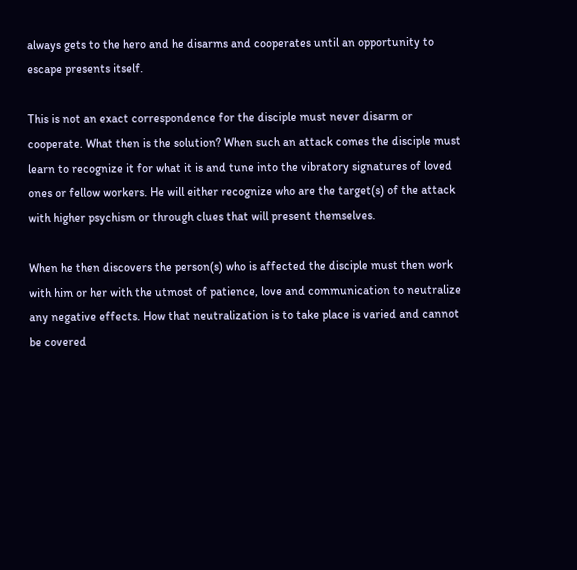always gets to the hero and he disarms and cooperates until an opportunity to escape presents itself.

This is not an exact correspondence for the disciple must never disarm or cooperate. What then is the solution? When such an attack comes the disciple must learn to recognize it for what it is and tune into the vibratory signatures of loved ones or fellow workers. He will either recognize who are the target(s) of the attack with higher psychism or through clues that will present themselves.

When he then discovers the person(s) who is affected the disciple must then work with him or her with the utmost of patience, love and communication to neutralize any negative effects. How that neutralization is to take place is varied and cannot be covered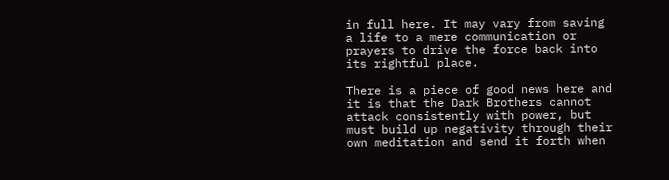in full here. It may vary from saving a life to a mere communication or prayers to drive the force back into its rightful place.

There is a piece of good news here and it is that the Dark Brothers cannot attack consistently with power, but must build up negativity through their own meditation and send it forth when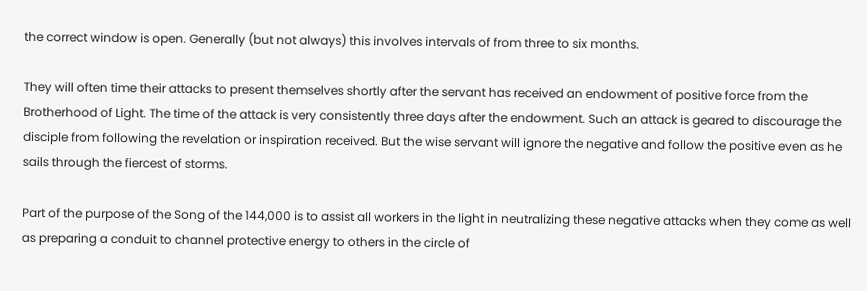the correct window is open. Generally (but not always) this involves intervals of from three to six months.

They will often time their attacks to present themselves shortly after the servant has received an endowment of positive force from the Brotherhood of Light. The time of the attack is very consistently three days after the endowment. Such an attack is geared to discourage the disciple from following the revelation or inspiration received. But the wise servant will ignore the negative and follow the positive even as he sails through the fiercest of storms.

Part of the purpose of the Song of the 144,000 is to assist all workers in the light in neutralizing these negative attacks when they come as well as preparing a conduit to channel protective energy to others in the circle of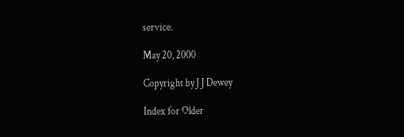service.

May 20, 2000

Copyright by J J Dewey

Index for Older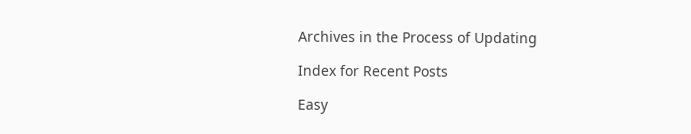Archives in the Process of Updating

Index for Recent Posts

Easy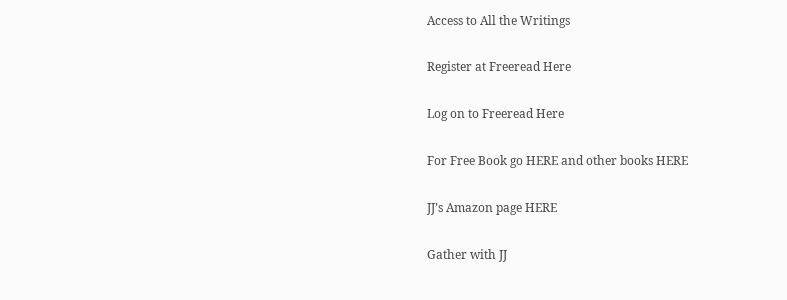Access to All the Writings

Register at Freeread Here

Log on to Freeread Here

For Free Book go HERE and other books HERE

JJ’s Amazon page HERE

Gather with JJ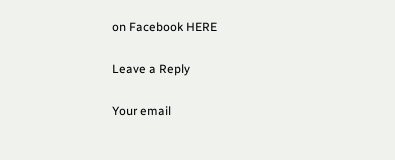on Facebook HERE

Leave a Reply

Your email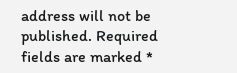address will not be published. Required fields are marked *